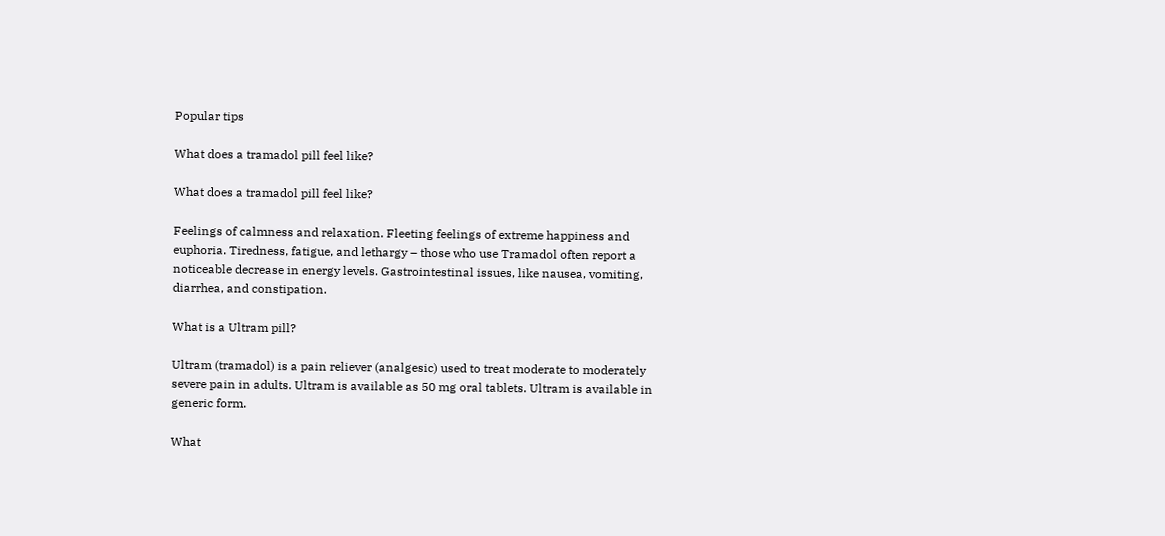Popular tips

What does a tramadol pill feel like?

What does a tramadol pill feel like?

Feelings of calmness and relaxation. Fleeting feelings of extreme happiness and euphoria. Tiredness, fatigue, and lethargy – those who use Tramadol often report a noticeable decrease in energy levels. Gastrointestinal issues, like nausea, vomiting, diarrhea, and constipation.

What is a Ultram pill?

Ultram (tramadol) is a pain reliever (analgesic) used to treat moderate to moderately severe pain in adults. Ultram is available as 50 mg oral tablets. Ultram is available in generic form.

What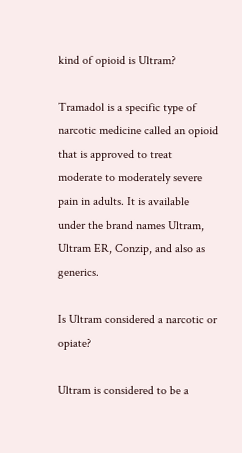kind of opioid is Ultram?

Tramadol is a specific type of narcotic medicine called an opioid that is approved to treat moderate to moderately severe pain in adults. It is available under the brand names Ultram, Ultram ER, Conzip, and also as generics.

Is Ultram considered a narcotic or opiate?

Ultram is considered to be a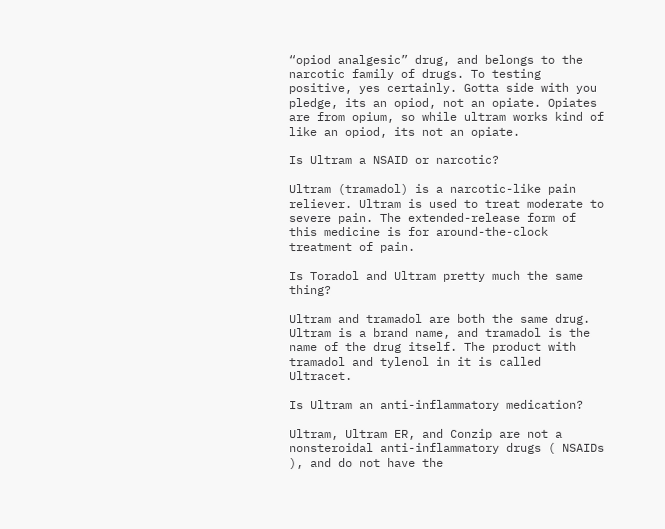“opiod analgesic” drug, and belongs to the narcotic family of drugs. To testing positive, yes certainly. Gotta side with you pledge, its an opiod, not an opiate. Opiates are from opium, so while ultram works kind of like an opiod, its not an opiate.

Is Ultram a NSAID or narcotic?

Ultram (tramadol) is a narcotic-like pain reliever. Ultram is used to treat moderate to severe pain. The extended-release form of this medicine is for around-the-clock treatment of pain.

Is Toradol and Ultram pretty much the same thing?

Ultram and tramadol are both the same drug. Ultram is a brand name, and tramadol is the name of the drug itself. The product with tramadol and tylenol in it is called Ultracet.

Is Ultram an anti-inflammatory medication?

Ultram, Ultram ER, and Conzip are not a nonsteroidal anti-inflammatory drugs ( NSAIDs ), and do not have the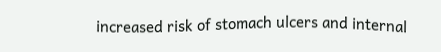increased risk of stomach ulcers and internal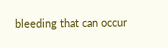bleeding that can occur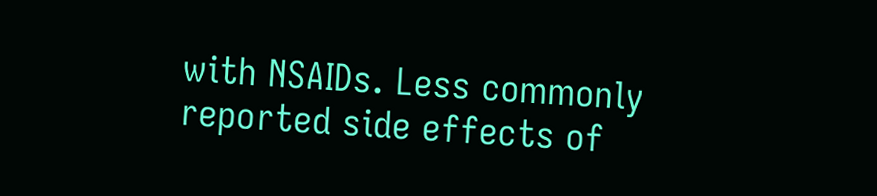with NSAIDs. Less commonly reported side effects of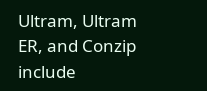Ultram, Ultram ER, and Conzip include